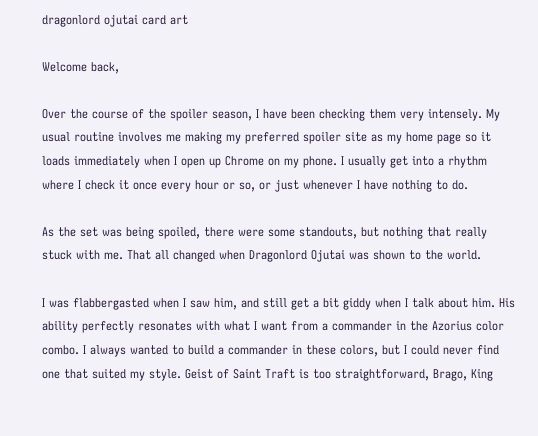dragonlord ojutai card art

Welcome back,

Over the course of the spoiler season, I have been checking them very intensely. My usual routine involves me making my preferred spoiler site as my home page so it loads immediately when I open up Chrome on my phone. I usually get into a rhythm where I check it once every hour or so, or just whenever I have nothing to do.

As the set was being spoiled, there were some standouts, but nothing that really stuck with me. That all changed when Dragonlord Ojutai was shown to the world.

I was flabbergasted when I saw him, and still get a bit giddy when I talk about him. His ability perfectly resonates with what I want from a commander in the Azorius color combo. I always wanted to build a commander in these colors, but I could never find one that suited my style. Geist of Saint Traft is too straightforward, Brago, King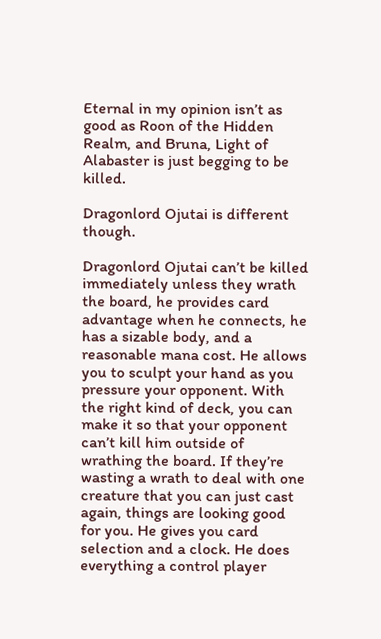Eternal in my opinion isn’t as good as Roon of the Hidden Realm, and Bruna, Light of Alabaster is just begging to be killed.

Dragonlord Ojutai is different though.

Dragonlord Ojutai can’t be killed immediately unless they wrath the board, he provides card advantage when he connects, he has a sizable body, and a reasonable mana cost. He allows you to sculpt your hand as you pressure your opponent. With the right kind of deck, you can make it so that your opponent can’t kill him outside of wrathing the board. If they’re wasting a wrath to deal with one creature that you can just cast again, things are looking good for you. He gives you card selection and a clock. He does everything a control player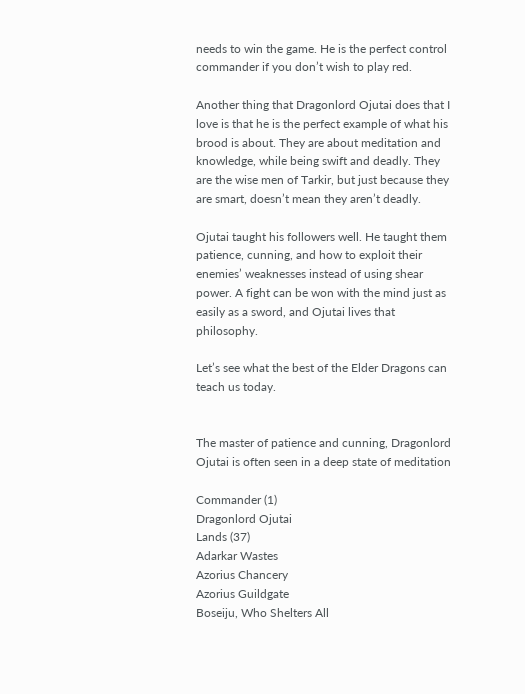needs to win the game. He is the perfect control commander if you don’t wish to play red.

Another thing that Dragonlord Ojutai does that I love is that he is the perfect example of what his brood is about. They are about meditation and knowledge, while being swift and deadly. They are the wise men of Tarkir, but just because they are smart, doesn’t mean they aren’t deadly.

Ojutai taught his followers well. He taught them patience, cunning, and how to exploit their enemies’ weaknesses instead of using shear power. A fight can be won with the mind just as easily as a sword, and Ojutai lives that philosophy.

Let’s see what the best of the Elder Dragons can teach us today.


The master of patience and cunning, Dragonlord Ojutai is often seen in a deep state of meditation

Commander (1)
Dragonlord Ojutai
Lands (37)
Adarkar Wastes
Azorius Chancery
Azorius Guildgate
Boseiju, Who Shelters All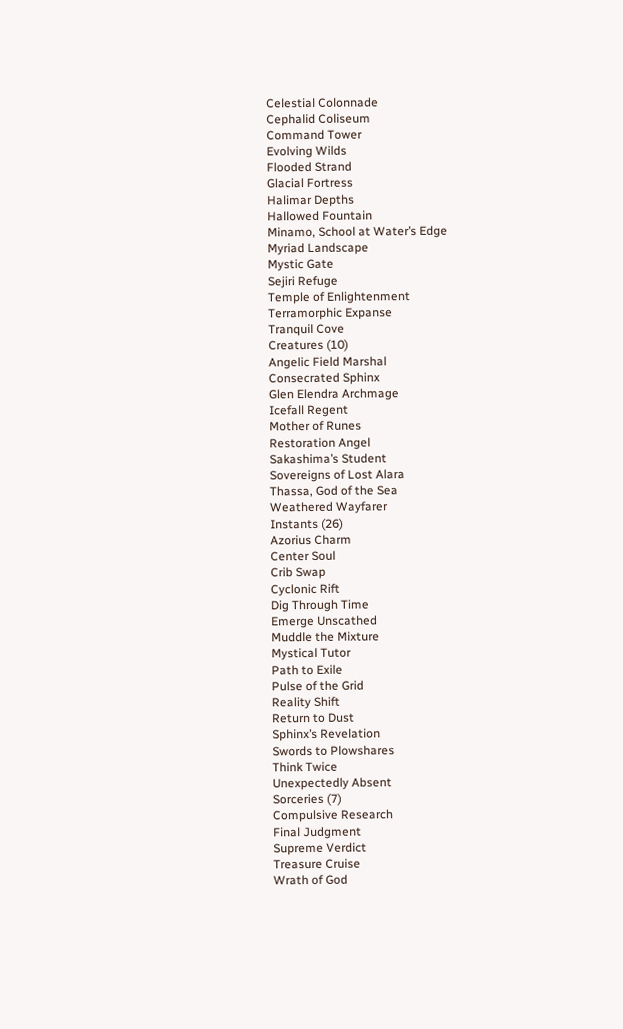Celestial Colonnade
Cephalid Coliseum
Command Tower
Evolving Wilds
Flooded Strand
Glacial Fortress
Halimar Depths
Hallowed Fountain
Minamo, School at Water’s Edge
Myriad Landscape
Mystic Gate
Sejiri Refuge
Temple of Enlightenment
Terramorphic Expanse
Tranquil Cove
Creatures (10)
Angelic Field Marshal
Consecrated Sphinx
Glen Elendra Archmage
Icefall Regent
Mother of Runes
Restoration Angel
Sakashima’s Student
Sovereigns of Lost Alara
Thassa, God of the Sea
Weathered Wayfarer
Instants (26)
Azorius Charm
Center Soul
Crib Swap
Cyclonic Rift
Dig Through Time
Emerge Unscathed
Muddle the Mixture
Mystical Tutor
Path to Exile
Pulse of the Grid
Reality Shift
Return to Dust
Sphinx’s Revelation
Swords to Plowshares
Think Twice
Unexpectedly Absent
Sorceries (7)
Compulsive Research
Final Judgment
Supreme Verdict
Treasure Cruise
Wrath of God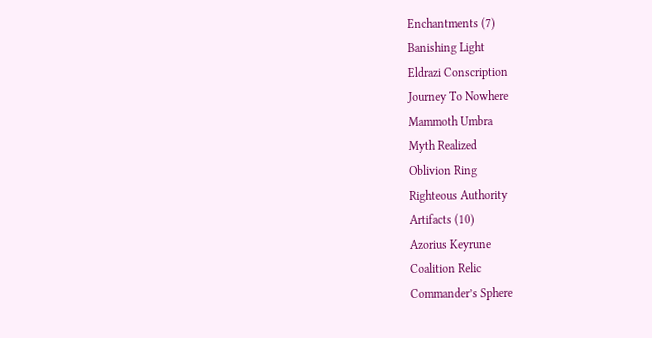Enchantments (7)
Banishing Light
Eldrazi Conscription
Journey To Nowhere
Mammoth Umbra
Myth Realized
Oblivion Ring
Righteous Authority
Artifacts (10)
Azorius Keyrune
Coalition Relic
Commander’s Sphere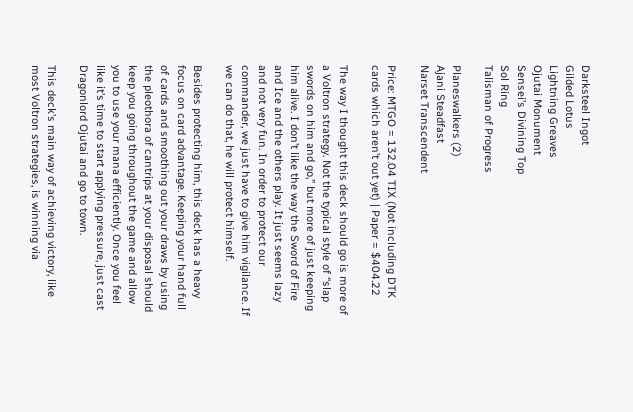Darksteel Ingot
Gilded Lotus
Lightning Greaves
Ojutai Monument
Sensei’s Divining Top
Sol Ring
Talisman of Progress

Planeswalkers (2)
Ajani Steadfast
Narset Transcendent

Price: MTGO = 132.04 TIX (Not including DTK cards which aren’t out yet) | Paper = $404.22

The way I thought this deck should go is more of a Voltron strategy. Not the typical style of “slap swords on him and go,” but more of just keeping him alive. I don’t like the way the Sword of Fire and Ice and the others play. It just seems lazy and not very fun. In order to protect our commander, we just have to give him vigilance. If we can do that, he will protect himself.

Besides protecting him, this deck has a heavy focus on card advantage. Keeping your hand full of cards and smoothing out your draws by using the pleothora of cantrips at your disposal should keep you going throughout the game and allow you to use your mana efficiently. Once you feel like it’s time to start applying pressure, just cast Dragonlord Ojutai and go to town.

This deck’s main way of achieving victory, like most Voltron strategies, is winning via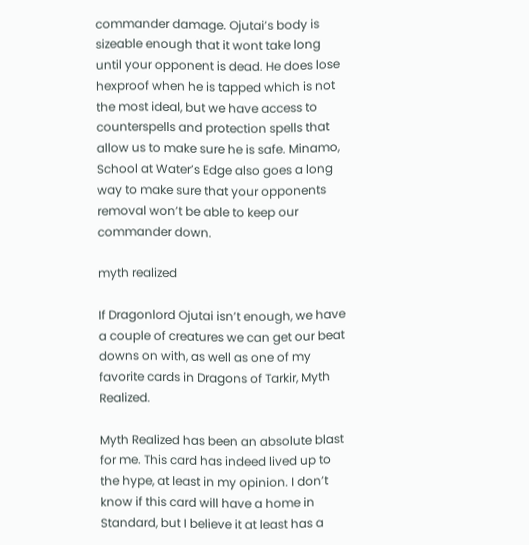commander damage. Ojutai’s body is sizeable enough that it wont take long until your opponent is dead. He does lose hexproof when he is tapped which is not the most ideal, but we have access to counterspells and protection spells that allow us to make sure he is safe. Minamo, School at Water’s Edge also goes a long way to make sure that your opponents removal won’t be able to keep our commander down.

myth realized

If Dragonlord Ojutai isn’t enough, we have a couple of creatures we can get our beat downs on with, as well as one of my favorite cards in Dragons of Tarkir, Myth Realized.

Myth Realized has been an absolute blast for me. This card has indeed lived up to the hype, at least in my opinion. I don’t know if this card will have a home in Standard, but I believe it at least has a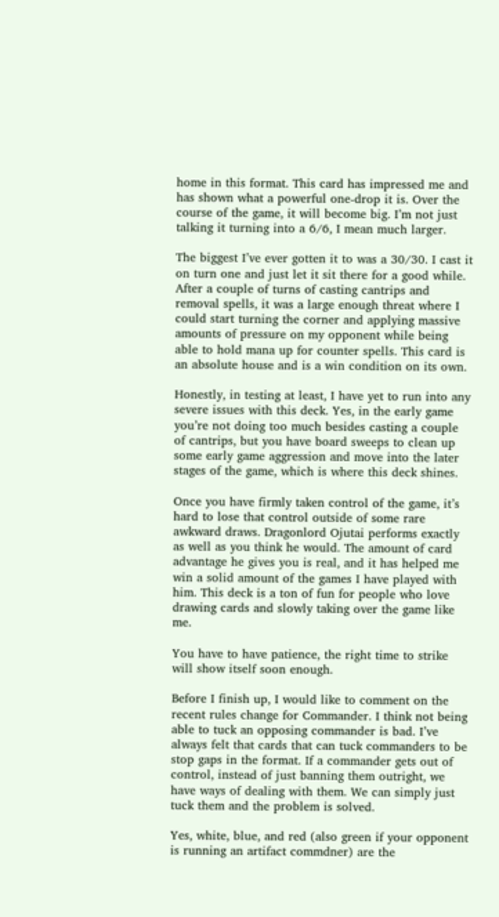home in this format. This card has impressed me and has shown what a powerful one-drop it is. Over the course of the game, it will become big. I’m not just talking it turning into a 6/6, I mean much larger.

The biggest I’ve ever gotten it to was a 30/30. I cast it on turn one and just let it sit there for a good while. After a couple of turns of casting cantrips and removal spells, it was a large enough threat where I could start turning the corner and applying massive amounts of pressure on my opponent while being able to hold mana up for counter spells. This card is an absolute house and is a win condition on its own.

Honestly, in testing at least, I have yet to run into any severe issues with this deck. Yes, in the early game you’re not doing too much besides casting a couple of cantrips, but you have board sweeps to clean up some early game aggression and move into the later stages of the game, which is where this deck shines.

Once you have firmly taken control of the game, it’s hard to lose that control outside of some rare awkward draws. Dragonlord Ojutai performs exactly as well as you think he would. The amount of card advantage he gives you is real, and it has helped me win a solid amount of the games I have played with him. This deck is a ton of fun for people who love drawing cards and slowly taking over the game like me.

You have to have patience, the right time to strike will show itself soon enough.

Before I finish up, I would like to comment on the recent rules change for Commander. I think not being able to tuck an opposing commander is bad. I’ve always felt that cards that can tuck commanders to be stop gaps in the format. If a commander gets out of control, instead of just banning them outright, we have ways of dealing with them. We can simply just tuck them and the problem is solved.

Yes, white, blue, and red (also green if your opponent is running an artifact commdner) are the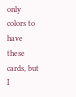only colors to have these cards, but I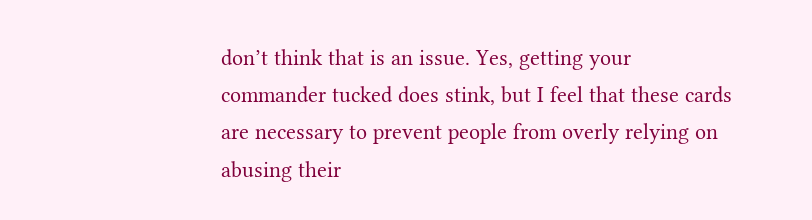don’t think that is an issue. Yes, getting your commander tucked does stink, but I feel that these cards are necessary to prevent people from overly relying on abusing their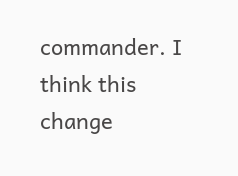commander. I think this change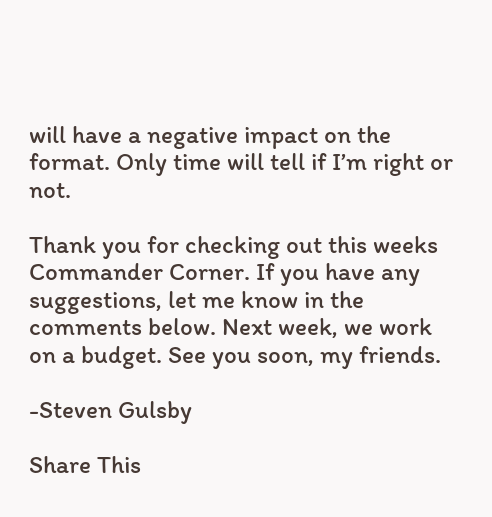will have a negative impact on the format. Only time will tell if I’m right or not.

Thank you for checking out this weeks Commander Corner. If you have any suggestions, let me know in the comments below. Next week, we work on a budget. See you soon, my friends.

-Steven Gulsby

Share This